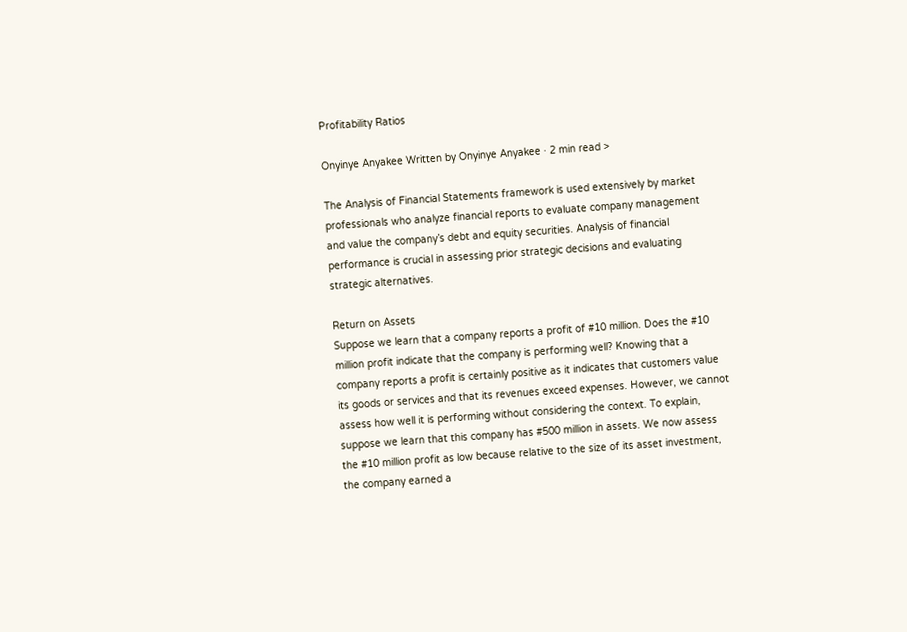Profitability Ratios

Onyinye Anyakee Written by Onyinye Anyakee · 2 min read >

The Analysis of Financial Statements framework is used extensively by market professionals who analyze financial reports to evaluate company management and value the company’s debt and equity securities. Analysis of financial performance is crucial in assessing prior strategic decisions and evaluating strategic alternatives.

Return on Assets
Suppose we learn that a company reports a profit of #10 million. Does the #10 million profit indicate that the company is performing well? Knowing that a company reports a profit is certainly positive as it indicates that customers value its goods or services and that its revenues exceed expenses. However, we cannot assess how well it is performing without considering the context. To explain, suppose we learn that this company has #500 million in assets. We now assess the #10 million profit as low because relative to the size of its asset investment, the company earned a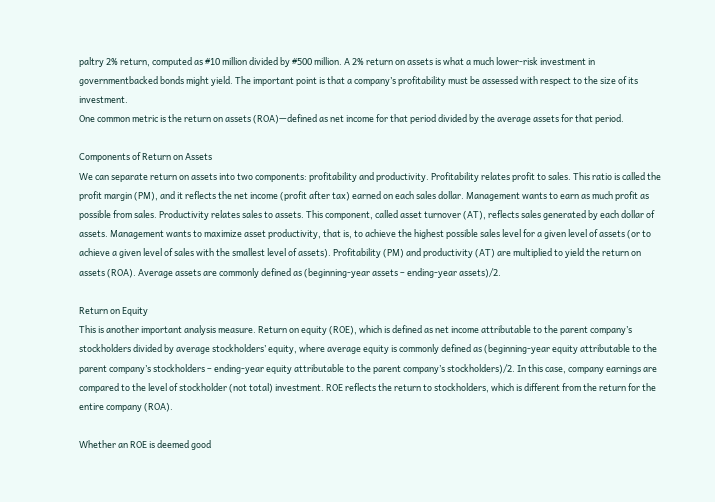paltry 2% return, computed as #10 million divided by #500 million. A 2% return on assets is what a much lower-risk investment in governmentbacked bonds might yield. The important point is that a company’s profitability must be assessed with respect to the size of its investment.
One common metric is the return on assets (ROA)—defined as net income for that period divided by the average assets for that period.

Components of Return on Assets
We can separate return on assets into two components: profitability and productivity. Profitability relates profit to sales. This ratio is called the profit margin (PM), and it reflects the net income (profit after tax) earned on each sales dollar. Management wants to earn as much profit as possible from sales. Productivity relates sales to assets. This component, called asset turnover (AT), reflects sales generated by each dollar of assets. Management wants to maximize asset productivity, that is, to achieve the highest possible sales level for a given level of assets (or to achieve a given level of sales with the smallest level of assets). Profitability (PM) and productivity (AT) are multiplied to yield the return on assets (ROA). Average assets are commonly defined as (beginning-year assets – ending-year assets)/2.

Return on Equity
This is another important analysis measure. Return on equity (ROE), which is defined as net income attributable to the parent company’s stockholders divided by average stockholders’ equity, where average equity is commonly defined as (beginning-year equity attributable to the parent company’s stockholders – ending-year equity attributable to the parent company’s stockholders)/2. In this case, company earnings are compared to the level of stockholder (not total) investment. ROE reflects the return to stockholders, which is different from the return for the entire company (ROA).

Whether an ROE is deemed good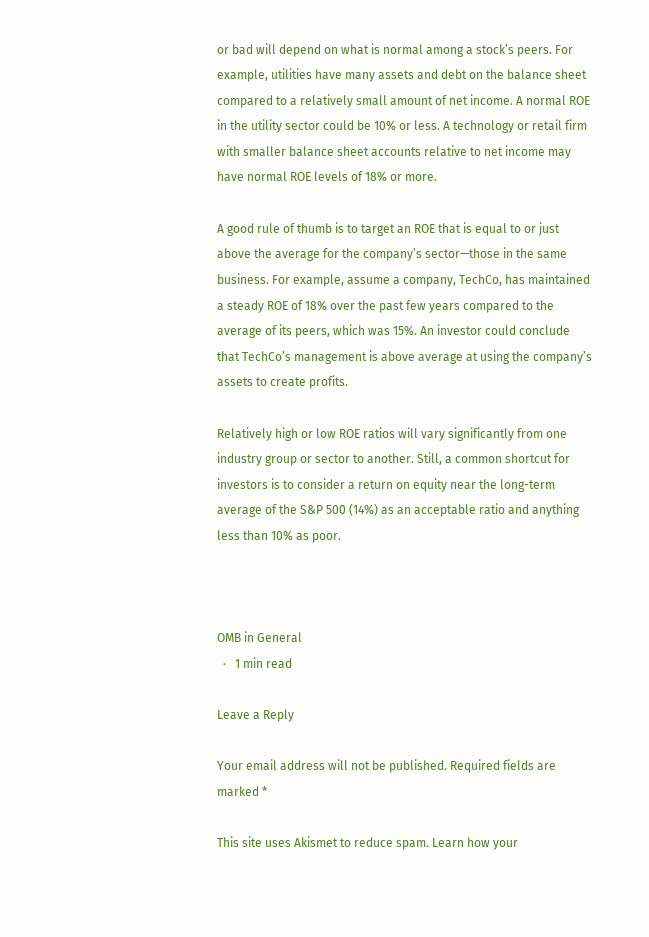or bad will depend on what is normal among a stock’s peers. For example, utilities have many assets and debt on the balance sheet compared to a relatively small amount of net income. A normal ROE in the utility sector could be 10% or less. A technology or retail firm with smaller balance sheet accounts relative to net income may have normal ROE levels of 18% or more.

A good rule of thumb is to target an ROE that is equal to or just above the average for the company’s sector—those in the same business. For example, assume a company, TechCo, has maintained a steady ROE of 18% over the past few years compared to the average of its peers, which was 15%. An investor could conclude that TechCo’s management is above average at using the company’s assets to create profits.

Relatively high or low ROE ratios will vary significantly from one industry group or sector to another. Still, a common shortcut for investors is to consider a return on equity near the long-term average of the S&P 500 (14%) as an acceptable ratio and anything less than 10% as poor.



OMB in General
  ·   1 min read

Leave a Reply

Your email address will not be published. Required fields are marked *

This site uses Akismet to reduce spam. Learn how your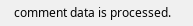comment data is processed.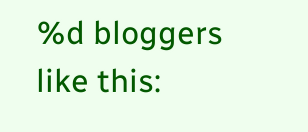%d bloggers like this: